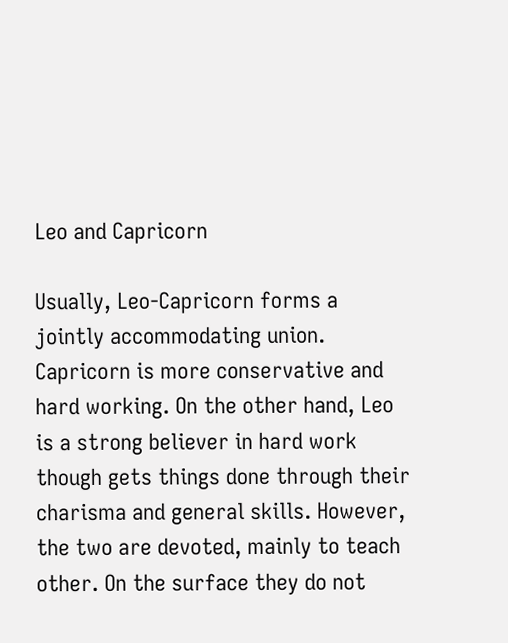Leo and Capricorn

Usually, Leo-Capricorn forms a jointly accommodating union. Capricorn is more conservative and hard working. On the other hand, Leo is a strong believer in hard work though gets things done through their charisma and general skills. However, the two are devoted, mainly to teach other. On the surface they do not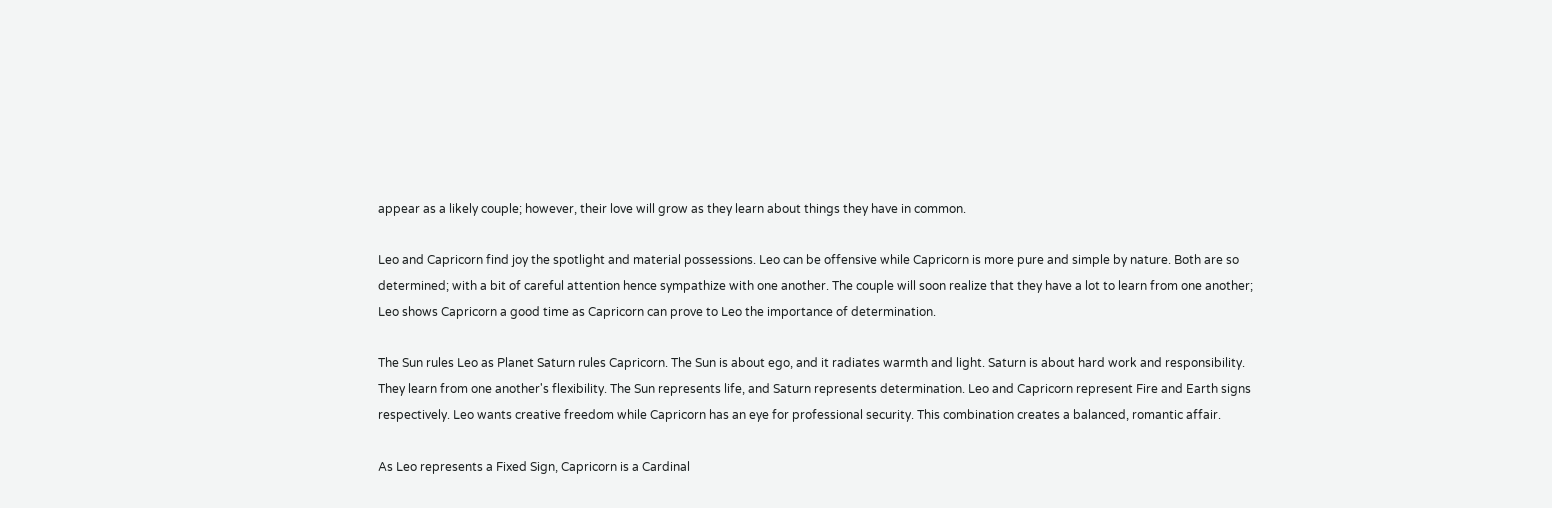appear as a likely couple; however, their love will grow as they learn about things they have in common.

Leo and Capricorn find joy the spotlight and material possessions. Leo can be offensive while Capricorn is more pure and simple by nature. Both are so determined; with a bit of careful attention hence sympathize with one another. The couple will soon realize that they have a lot to learn from one another; Leo shows Capricorn a good time as Capricorn can prove to Leo the importance of determination.

The Sun rules Leo as Planet Saturn rules Capricorn. The Sun is about ego, and it radiates warmth and light. Saturn is about hard work and responsibility. They learn from one another's flexibility. The Sun represents life, and Saturn represents determination. Leo and Capricorn represent Fire and Earth signs respectively. Leo wants creative freedom while Capricorn has an eye for professional security. This combination creates a balanced, romantic affair.

As Leo represents a Fixed Sign, Capricorn is a Cardinal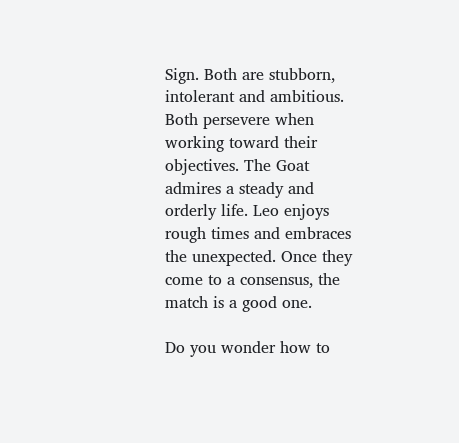Sign. Both are stubborn, intolerant and ambitious. Both persevere when working toward their objectives. The Goat admires a steady and orderly life. Leo enjoys rough times and embraces the unexpected. Once they come to a consensus, the match is a good one.

Do you wonder how to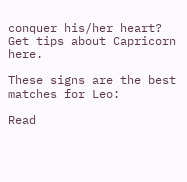conquer his/her heart? Get tips about Capricorn here.

These signs are the best matches for Leo:

Read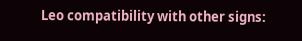Leo compatibility with other signs: